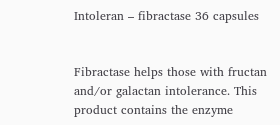Intoleran – fibractase 36 capsules


Fibractase helps those with fructan and/or galactan intolerance. This product contains the enzyme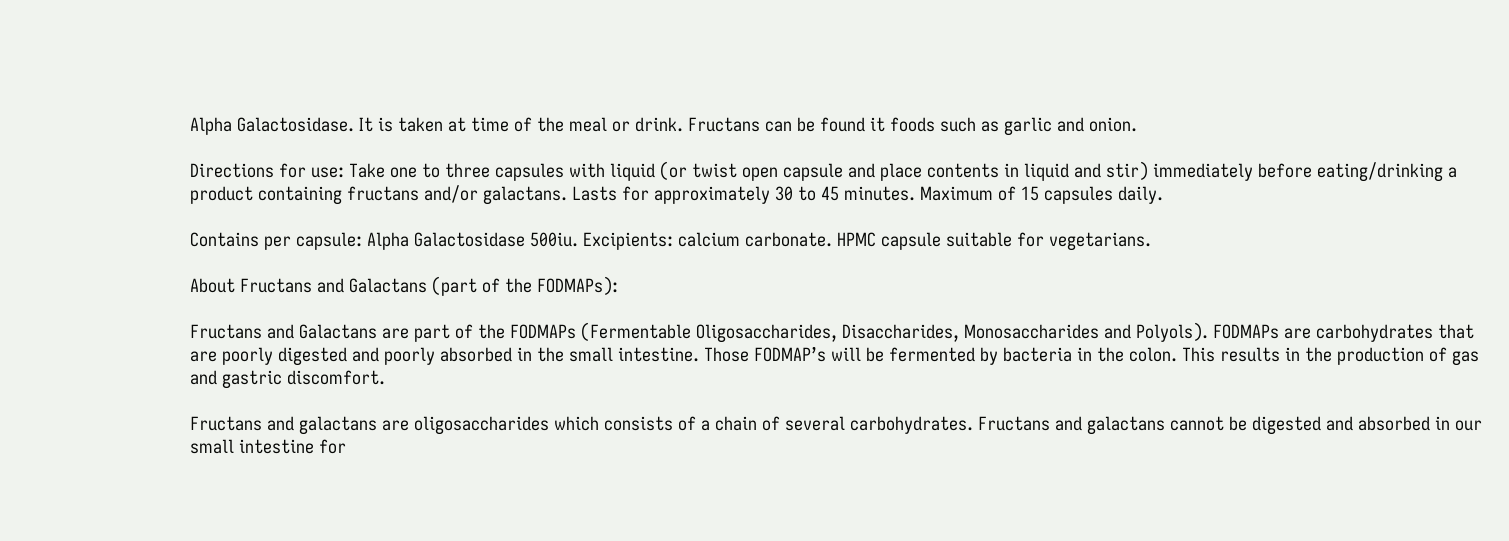Alpha Galactosidase. It is taken at time of the meal or drink. Fructans can be found it foods such as garlic and onion.

Directions for use: Take one to three capsules with liquid (or twist open capsule and place contents in liquid and stir) immediately before eating/drinking a product containing fructans and/or galactans. Lasts for approximately 30 to 45 minutes. Maximum of 15 capsules daily.

Contains per capsule: Alpha Galactosidase 500iu. Excipients: calcium carbonate. HPMC capsule suitable for vegetarians.

About Fructans and Galactans (part of the FODMAPs):

Fructans and Galactans are part of the FODMAPs (Fermentable Oligosaccharides, Disaccharides, Monosaccharides and Polyols). FODMAPs are carbohydrates that are poorly digested and poorly absorbed in the small intestine. Those FODMAP’s will be fermented by bacteria in the colon. This results in the production of gas and gastric discomfort.

Fructans and galactans are oligosaccharides which consists of a chain of several carbohydrates. Fructans and galactans cannot be digested and absorbed in our small intestine for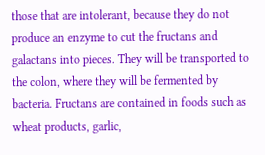those that are intolerant, because they do not produce an enzyme to cut the fructans and galactans into pieces. They will be transported to the colon, where they will be fermented by bacteria. Fructans are contained in foods such as wheat products, garlic,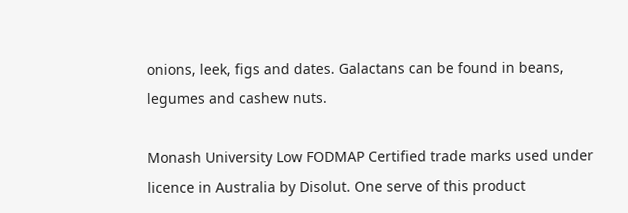onions, leek, figs and dates. Galactans can be found in beans, legumes and cashew nuts.

Monash University Low FODMAP Certified trade marks used under licence in Australia by Disolut. One serve of this product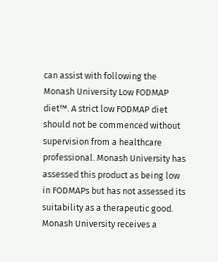can assist with following the Monash University Low FODMAP diet™. A strict low FODMAP diet should not be commenced without supervision from a healthcare professional. Monash University has assessed this product as being low in FODMAPs but has not assessed its suitability as a therapeutic good. Monash University receives a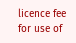licence fee for use of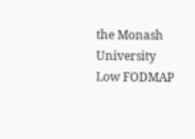the Monash University Low FODMAP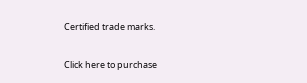Certified trade marks.

Click here to purchase